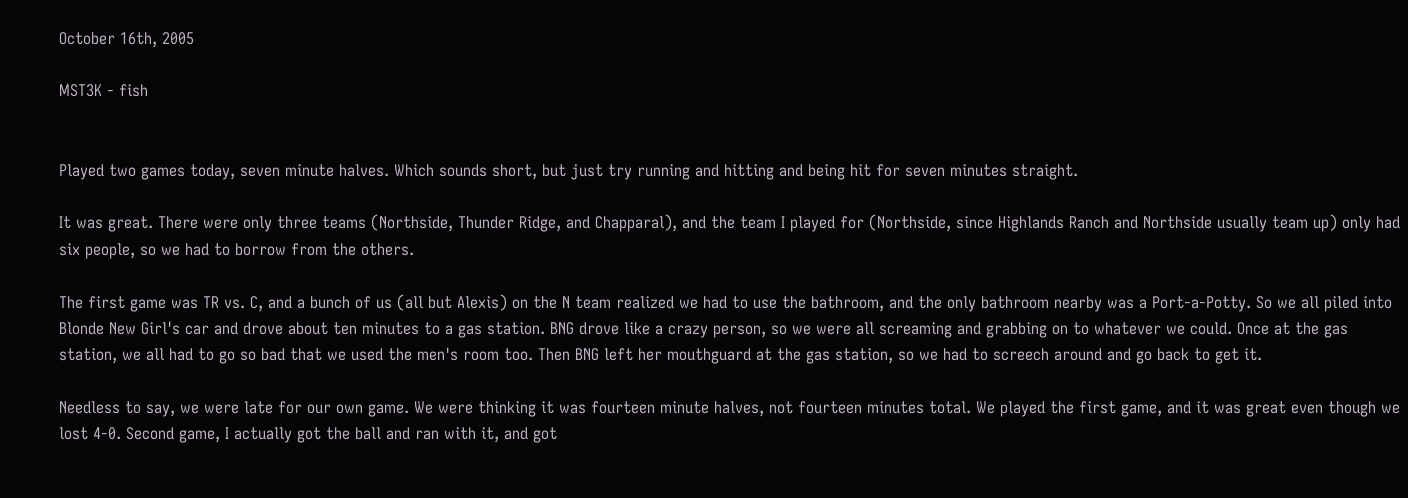October 16th, 2005

MST3K - fish


Played two games today, seven minute halves. Which sounds short, but just try running and hitting and being hit for seven minutes straight.

It was great. There were only three teams (Northside, Thunder Ridge, and Chapparal), and the team I played for (Northside, since Highlands Ranch and Northside usually team up) only had six people, so we had to borrow from the others.

The first game was TR vs. C, and a bunch of us (all but Alexis) on the N team realized we had to use the bathroom, and the only bathroom nearby was a Port-a-Potty. So we all piled into Blonde New Girl's car and drove about ten minutes to a gas station. BNG drove like a crazy person, so we were all screaming and grabbing on to whatever we could. Once at the gas station, we all had to go so bad that we used the men's room too. Then BNG left her mouthguard at the gas station, so we had to screech around and go back to get it.

Needless to say, we were late for our own game. We were thinking it was fourteen minute halves, not fourteen minutes total. We played the first game, and it was great even though we lost 4-0. Second game, I actually got the ball and ran with it, and got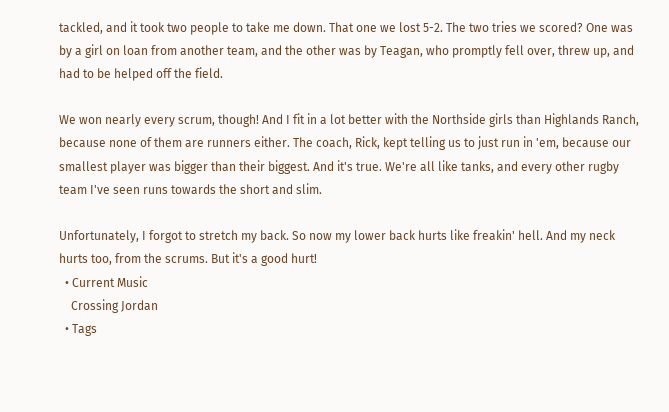tackled, and it took two people to take me down. That one we lost 5-2. The two tries we scored? One was by a girl on loan from another team, and the other was by Teagan, who promptly fell over, threw up, and had to be helped off the field.

We won nearly every scrum, though! And I fit in a lot better with the Northside girls than Highlands Ranch, because none of them are runners either. The coach, Rick, kept telling us to just run in 'em, because our smallest player was bigger than their biggest. And it's true. We're all like tanks, and every other rugby team I've seen runs towards the short and slim.

Unfortunately, I forgot to stretch my back. So now my lower back hurts like freakin' hell. And my neck hurts too, from the scrums. But it's a good hurt!
  • Current Music
    Crossing Jordan
  • Tags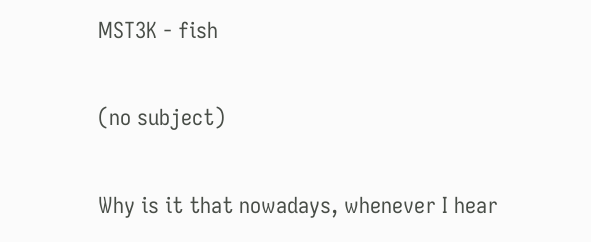MST3K - fish

(no subject)

Why is it that nowadays, whenever I hear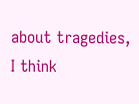about tragedies, I think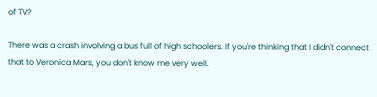of TV?

There was a crash involving a bus full of high schoolers. If you're thinking that I didn't connect that to Veronica Mars, you don't know me very well.